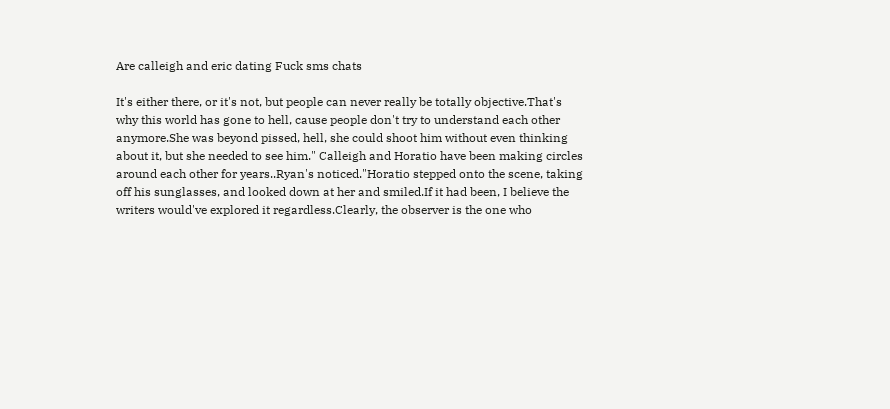Are calleigh and eric dating Fuck sms chats

It's either there, or it's not, but people can never really be totally objective.That's why this world has gone to hell, cause people don't try to understand each other anymore.She was beyond pissed, hell, she could shoot him without even thinking about it, but she needed to see him." Calleigh and Horatio have been making circles around each other for years..Ryan's noticed."Horatio stepped onto the scene, taking off his sunglasses, and looked down at her and smiled.If it had been, I believe the writers would've explored it regardless.Clearly, the observer is the one who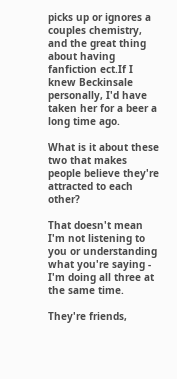picks up or ignores a couples chemistry, and the great thing about having fanfiction ect.If I knew Beckinsale personally, I'd have taken her for a beer a long time ago.

What is it about these two that makes people believe they're attracted to each other?

That doesn't mean I'm not listening to you or understanding what you're saying - I'm doing all three at the same time.

They're friends,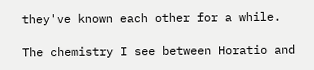they've known each other for a while.

The chemistry I see between Horatio and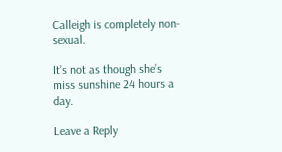Calleigh is completely non-sexual.

It’s not as though she’s miss sunshine 24 hours a day.

Leave a Reply